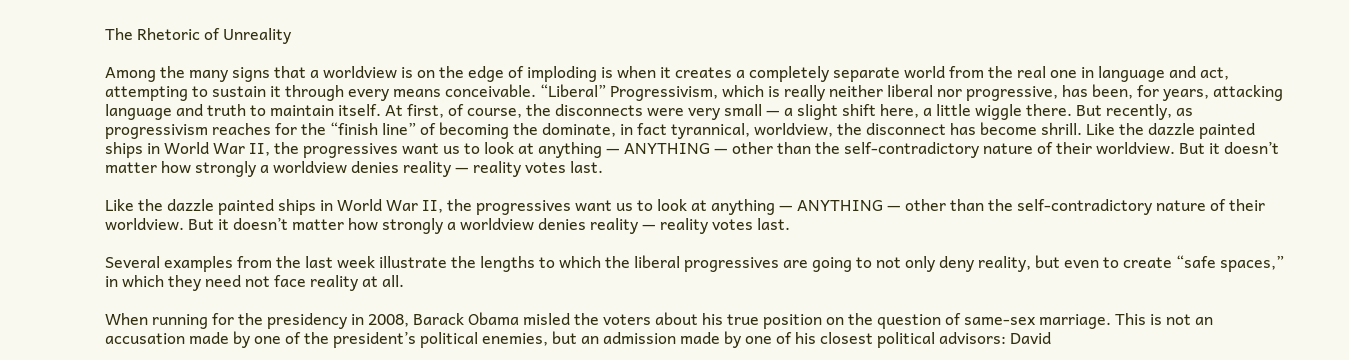The Rhetoric of Unreality

Among the many signs that a worldview is on the edge of imploding is when it creates a completely separate world from the real one in language and act, attempting to sustain it through every means conceivable. “Liberal” Progressivism, which is really neither liberal nor progressive, has been, for years, attacking language and truth to maintain itself. At first, of course, the disconnects were very small — a slight shift here, a little wiggle there. But recently, as progressivism reaches for the “finish line” of becoming the dominate, in fact tyrannical, worldview, the disconnect has become shrill. Like the dazzle painted ships in World War II, the progressives want us to look at anything — ANYTHING — other than the self-contradictory nature of their worldview. But it doesn’t matter how strongly a worldview denies reality — reality votes last.

Like the dazzle painted ships in World War II, the progressives want us to look at anything — ANYTHING — other than the self-contradictory nature of their worldview. But it doesn’t matter how strongly a worldview denies reality — reality votes last.

Several examples from the last week illustrate the lengths to which the liberal progressives are going to not only deny reality, but even to create “safe spaces,” in which they need not face reality at all.

When running for the presidency in 2008, Barack Obama misled the voters about his true position on the question of same-sex marriage. This is not an accusation made by one of the president’s political enemies, but an admission made by one of his closest political advisors: David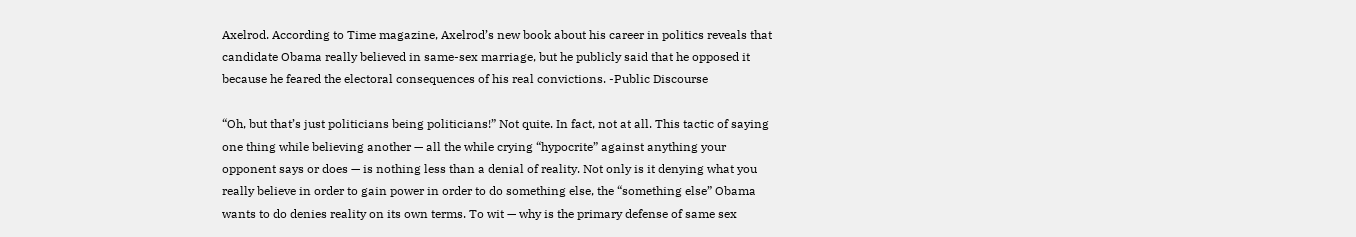Axelrod. According to Time magazine, Axelrod’s new book about his career in politics reveals that candidate Obama really believed in same-sex marriage, but he publicly said that he opposed it because he feared the electoral consequences of his real convictions. -Public Discourse

“Oh, but that’s just politicians being politicians!” Not quite. In fact, not at all. This tactic of saying one thing while believing another — all the while crying “hypocrite” against anything your opponent says or does — is nothing less than a denial of reality. Not only is it denying what you really believe in order to gain power in order to do something else, the “something else” Obama wants to do denies reality on its own terms. To wit — why is the primary defense of same sex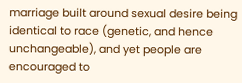marriage built around sexual desire being identical to race (genetic, and hence unchangeable), and yet people are encouraged to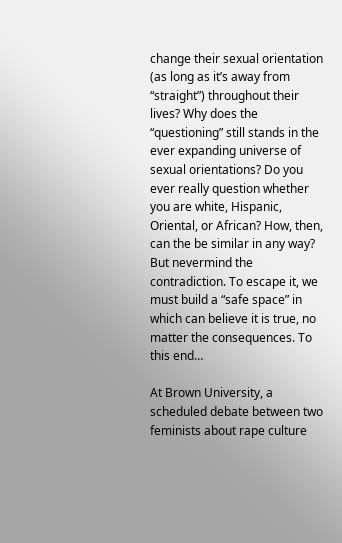change their sexual orientation (as long as it’s away from “straight”) throughout their lives? Why does the “questioning” still stands in the ever expanding universe of sexual orientations? Do you ever really question whether you are white, Hispanic, Oriental, or African? How, then, can the be similar in any way? But nevermind the contradiction. To escape it, we must build a “safe space” in which can believe it is true, no matter the consequences. To this end…

At Brown University, a scheduled debate between two feminists about rape culture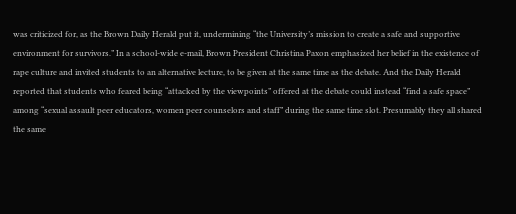was criticized for, as the Brown Daily Herald put it, undermining “the University’s mission to create a safe and supportive environment for survivors.” In a school-wide e-mail, Brown President Christina Paxon emphasized her belief in the existence of rape culture and invited students to an alternative lecture, to be given at the same time as the debate. And the Daily Herald reported that students who feared being “attacked by the viewpoints” offered at the debate could instead “find a safe space” among “sexual assault peer educators, women peer counselors and staff” during the same time slot. Presumably they all shared the same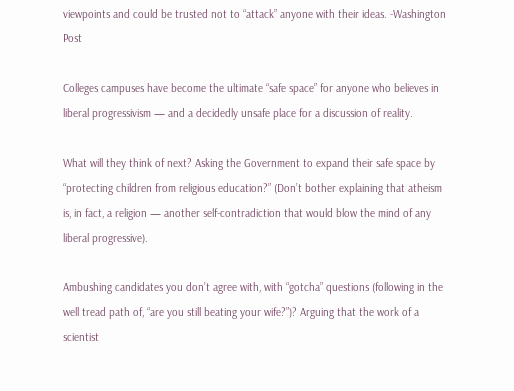viewpoints and could be trusted not to “attack” anyone with their ideas. -Washington Post

Colleges campuses have become the ultimate “safe space” for anyone who believes in liberal progressivism — and a decidedly unsafe place for a discussion of reality.

What will they think of next? Asking the Government to expand their safe space by “protecting children from religious education?” (Don’t bother explaining that atheism is, in fact, a religion — another self-contradiction that would blow the mind of any liberal progressive).

Ambushing candidates you don’t agree with, with “gotcha” questions (following in the well tread path of, “are you still beating your wife?”)? Arguing that the work of a scientist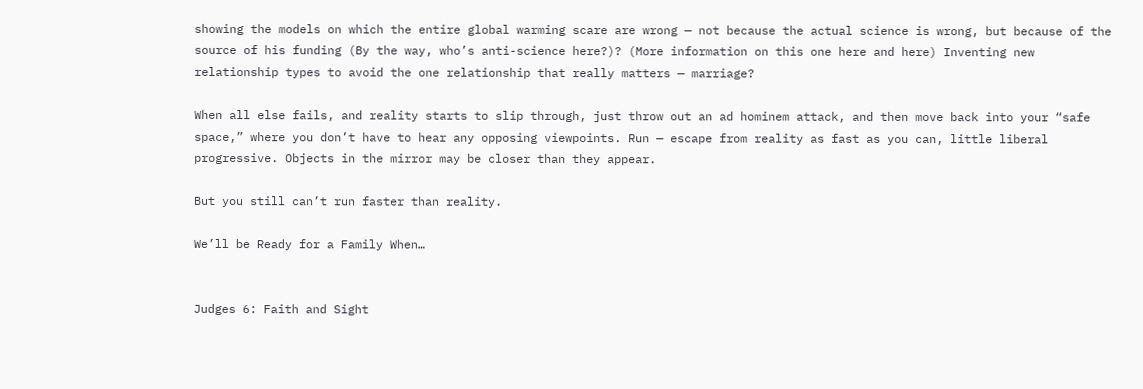showing the models on which the entire global warming scare are wrong — not because the actual science is wrong, but because of the source of his funding (By the way, who’s anti-science here?)? (More information on this one here and here) Inventing new relationship types to avoid the one relationship that really matters — marriage?

When all else fails, and reality starts to slip through, just throw out an ad hominem attack, and then move back into your “safe space,” where you don’t have to hear any opposing viewpoints. Run — escape from reality as fast as you can, little liberal progressive. Objects in the mirror may be closer than they appear.

But you still can’t run faster than reality.

We’ll be Ready for a Family When…


Judges 6: Faith and Sight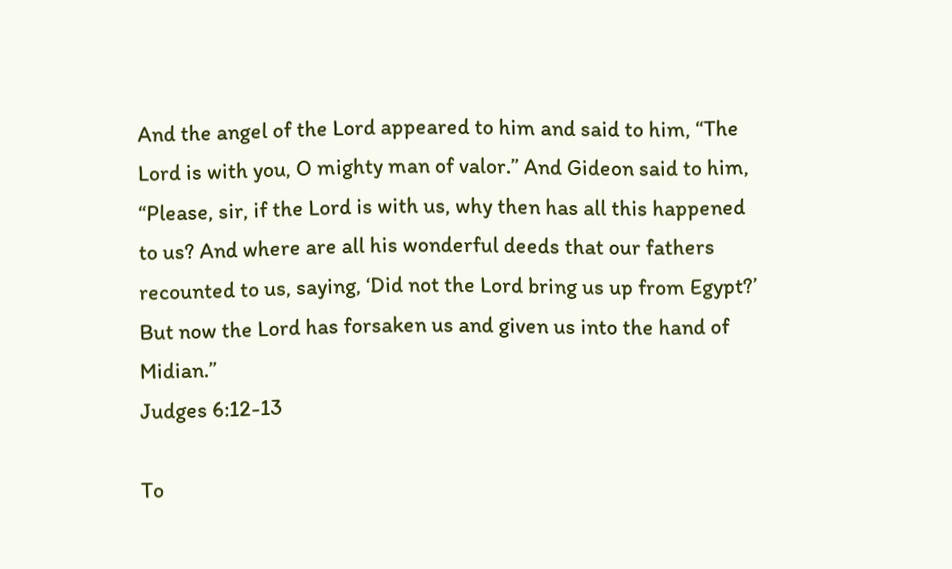And the angel of the Lord appeared to him and said to him, “The Lord is with you, O mighty man of valor.” And Gideon said to him, “Please, sir, if the Lord is with us, why then has all this happened to us? And where are all his wonderful deeds that our fathers recounted to us, saying, ‘Did not the Lord bring us up from Egypt?’ But now the Lord has forsaken us and given us into the hand of Midian.”
Judges 6:12-13

To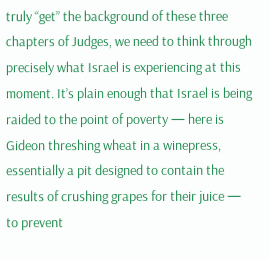truly “get” the background of these three chapters of Judges, we need to think through precisely what Israel is experiencing at this moment. It’s plain enough that Israel is being raided to the point of poverty — here is Gideon threshing wheat in a winepress, essentially a pit designed to contain the results of crushing grapes for their juice — to prevent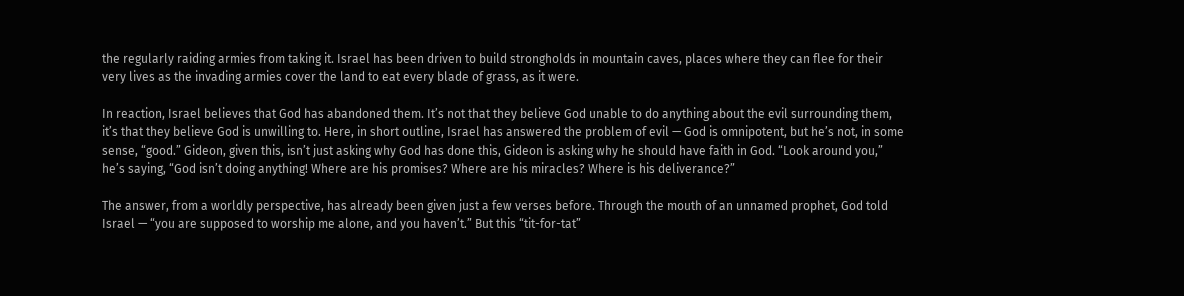the regularly raiding armies from taking it. Israel has been driven to build strongholds in mountain caves, places where they can flee for their very lives as the invading armies cover the land to eat every blade of grass, as it were.

In reaction, Israel believes that God has abandoned them. It’s not that they believe God unable to do anything about the evil surrounding them, it’s that they believe God is unwilling to. Here, in short outline, Israel has answered the problem of evil — God is omnipotent, but he’s not, in some sense, “good.” Gideon, given this, isn’t just asking why God has done this, Gideon is asking why he should have faith in God. “Look around you,” he’s saying, “God isn’t doing anything! Where are his promises? Where are his miracles? Where is his deliverance?”

The answer, from a worldly perspective, has already been given just a few verses before. Through the mouth of an unnamed prophet, God told Israel — “you are supposed to worship me alone, and you haven’t.” But this “tit-for-tat”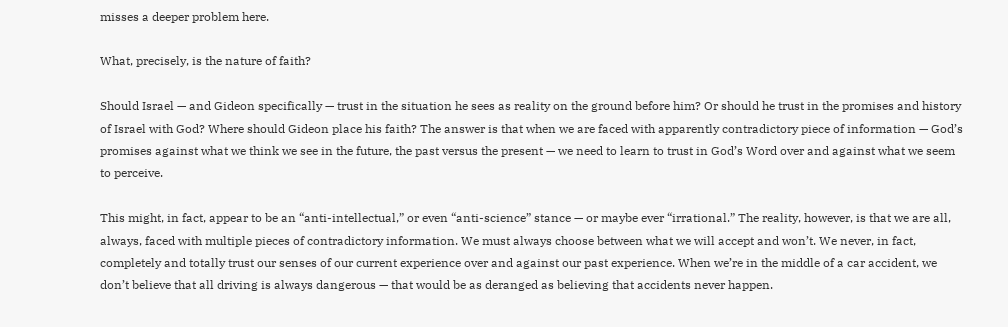misses a deeper problem here.

What, precisely, is the nature of faith?

Should Israel — and Gideon specifically — trust in the situation he sees as reality on the ground before him? Or should he trust in the promises and history of Israel with God? Where should Gideon place his faith? The answer is that when we are faced with apparently contradictory piece of information — God’s promises against what we think we see in the future, the past versus the present — we need to learn to trust in God’s Word over and against what we seem to perceive.

This might, in fact, appear to be an “anti-intellectual,” or even “anti-science” stance — or maybe ever “irrational.” The reality, however, is that we are all, always, faced with multiple pieces of contradictory information. We must always choose between what we will accept and won’t. We never, in fact, completely and totally trust our senses of our current experience over and against our past experience. When we’re in the middle of a car accident, we don’t believe that all driving is always dangerous — that would be as deranged as believing that accidents never happen.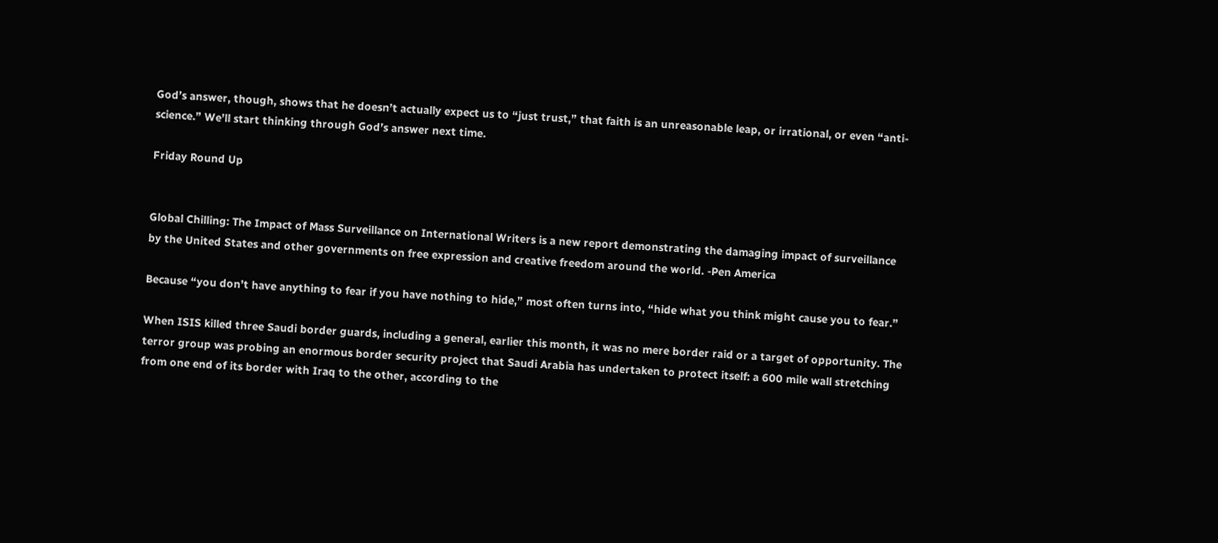God’s answer, though, shows that he doesn’t actually expect us to “just trust,” that faith is an unreasonable leap, or irrational, or even “anti-science.” We’ll start thinking through God’s answer next time.

Friday Round Up


Global Chilling: The Impact of Mass Surveillance on International Writers is a new report demonstrating the damaging impact of surveillance by the United States and other governments on free expression and creative freedom around the world. -Pen America

Because “you don’t have anything to fear if you have nothing to hide,” most often turns into, “hide what you think might cause you to fear.”

When ISIS killed three Saudi border guards, including a general, earlier this month, it was no mere border raid or a target of opportunity. The terror group was probing an enormous border security project that Saudi Arabia has undertaken to protect itself: a 600 mile wall stretching from one end of its border with Iraq to the other, according to the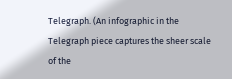Telegraph. (An infographic in the Telegraph piece captures the sheer scale of the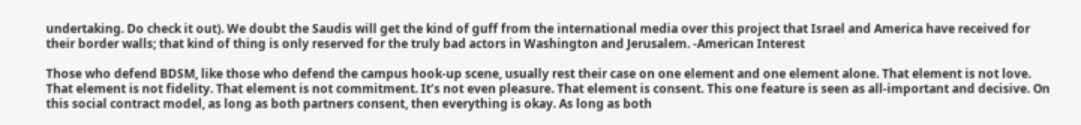undertaking. Do check it out). We doubt the Saudis will get the kind of guff from the international media over this project that Israel and America have received for their border walls; that kind of thing is only reserved for the truly bad actors in Washington and Jerusalem. -American Interest

Those who defend BDSM, like those who defend the campus hook-up scene, usually rest their case on one element and one element alone. That element is not love. That element is not fidelity. That element is not commitment. It’s not even pleasure. That element is consent. This one feature is seen as all-important and decisive. On this social contract model, as long as both partners consent, then everything is okay. As long as both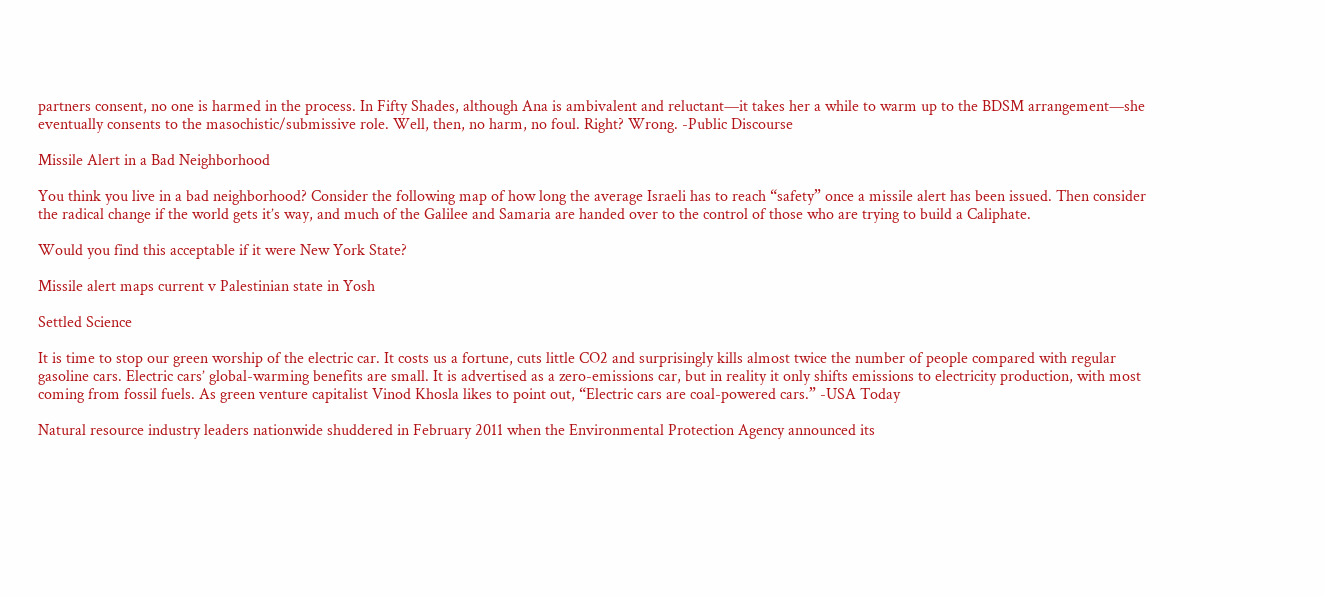partners consent, no one is harmed in the process. In Fifty Shades, although Ana is ambivalent and reluctant—it takes her a while to warm up to the BDSM arrangement—she eventually consents to the masochistic/submissive role. Well, then, no harm, no foul. Right? Wrong. -Public Discourse

Missile Alert in a Bad Neighborhood

You think you live in a bad neighborhood? Consider the following map of how long the average Israeli has to reach “safety” once a missile alert has been issued. Then consider the radical change if the world gets it’s way, and much of the Galilee and Samaria are handed over to the control of those who are trying to build a Caliphate.

Would you find this acceptable if it were New York State?

Missile alert maps current v Palestinian state in Yosh

Settled Science

It is time to stop our green worship of the electric car. It costs us a fortune, cuts little CO2 and surprisingly kills almost twice the number of people compared with regular gasoline cars. Electric cars’ global-warming benefits are small. It is advertised as a zero-emissions car, but in reality it only shifts emissions to electricity production, with most coming from fossil fuels. As green venture capitalist Vinod Khosla likes to point out, “Electric cars are coal-powered cars.” -USA Today

Natural resource industry leaders nationwide shuddered in February 2011 when the Environmental Protection Agency announced its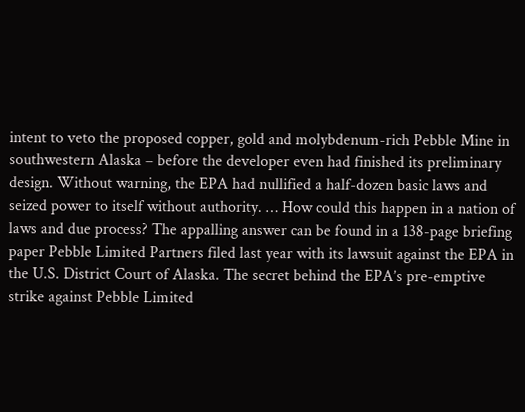intent to veto the proposed copper, gold and molybdenum-rich Pebble Mine in southwestern Alaska – before the developer even had finished its preliminary design. Without warning, the EPA had nullified a half-dozen basic laws and seized power to itself without authority. … How could this happen in a nation of laws and due process? The appalling answer can be found in a 138-page briefing paper Pebble Limited Partners filed last year with its lawsuit against the EPA in the U.S. District Court of Alaska. The secret behind the EPA’s pre-emptive strike against Pebble Limited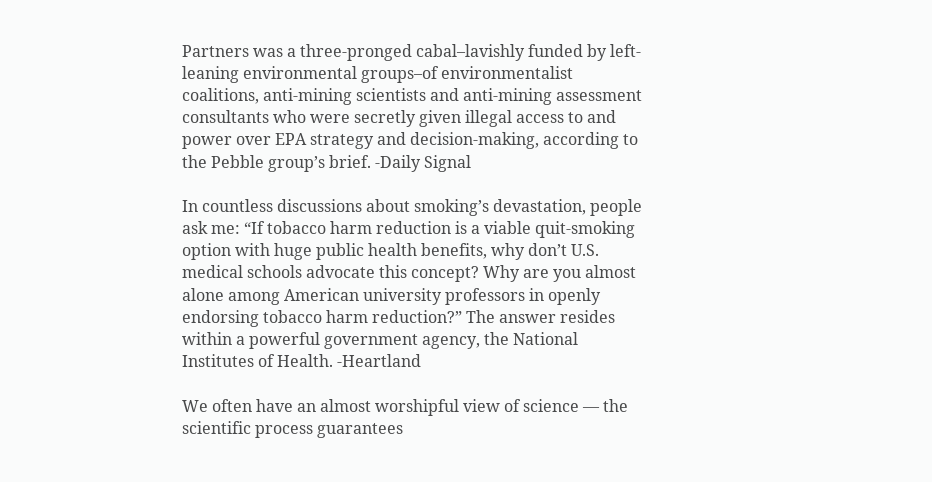Partners was a three-pronged cabal–lavishly funded by left-leaning environmental groups–of environmentalist coalitions, anti-mining scientists and anti-mining assessment consultants who were secretly given illegal access to and power over EPA strategy and decision-making, according to the Pebble group’s brief. -Daily Signal

In countless discussions about smoking’s devastation, people ask me: “If tobacco harm reduction is a viable quit-smoking option with huge public health benefits, why don’t U.S. medical schools advocate this concept? Why are you almost alone among American university professors in openly endorsing tobacco harm reduction?” The answer resides within a powerful government agency, the National Institutes of Health. -Heartland

We often have an almost worshipful view of science — the scientific process guarantees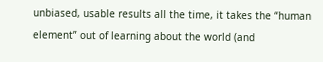unbiased, usable results all the time, it takes the “human element” out of learning about the world (and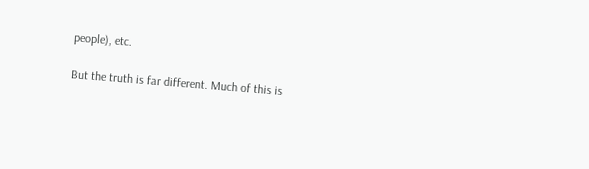people), etc.

But the truth is far different. Much of this is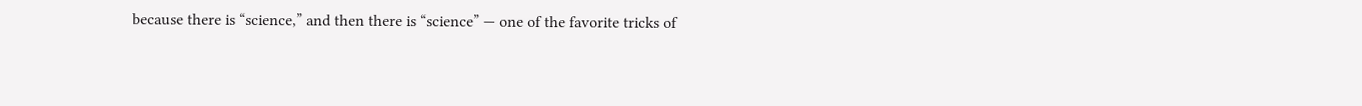because there is “science,” and then there is “science” — one of the favorite tricks of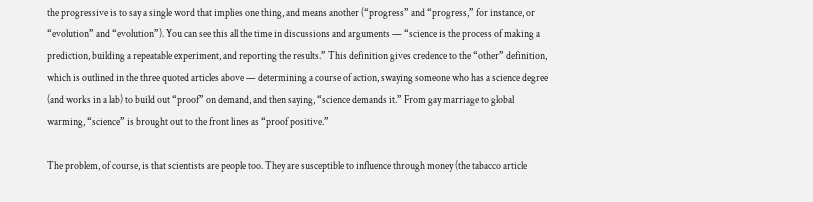the progressive is to say a single word that implies one thing, and means another (“progress” and “progress,” for instance, or “evolution” and “evolution”). You can see this all the time in discussions and arguments — “science is the process of making a prediction, building a repeatable experiment, and reporting the results.” This definition gives credence to the “other” definition, which is outlined in the three quoted articles above — determining a course of action, swaying someone who has a science degree (and works in a lab) to build out “proof” on demand, and then saying, “science demands it.” From gay marriage to global warming, “science” is brought out to the front lines as “proof positive.”

The problem, of course, is that scientists are people too. They are susceptible to influence through money (the tabacco article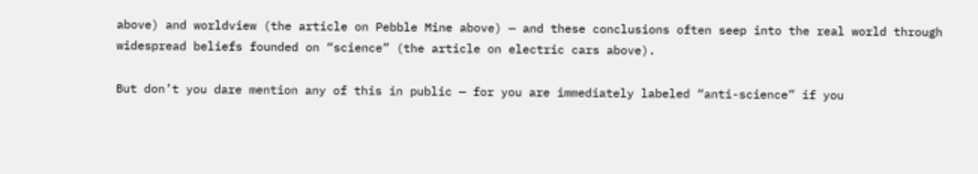above) and worldview (the article on Pebble Mine above) — and these conclusions often seep into the real world through widespread beliefs founded on “science” (the article on electric cars above).

But don’t you dare mention any of this in public — for you are immediately labeled “anti-science” if you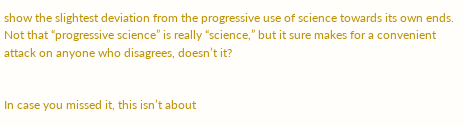show the slightest deviation from the progressive use of science towards its own ends. Not that “progressive science” is really “science,” but it sure makes for a convenient attack on anyone who disagrees, doesn’t it?


In case you missed it, this isn’t about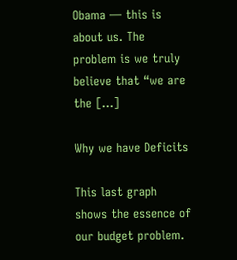Obama — this is about us. The problem is we truly believe that “we are the […]

Why we have Deficits

This last graph shows the essence of our budget problem.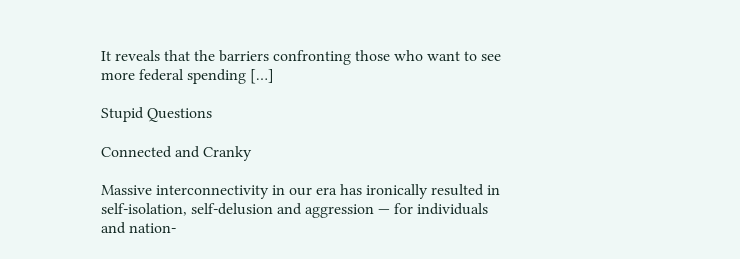It reveals that the barriers confronting those who want to see more federal spending […]

Stupid Questions

Connected and Cranky

Massive interconnectivity in our era has ironically resulted in self-isolation, self-delusion and aggression — for individuals and nation-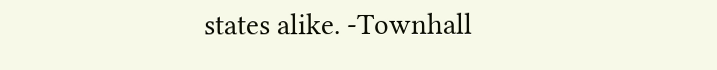states alike. -Townhall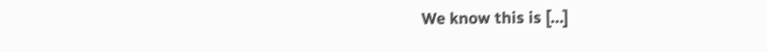We know this is […]